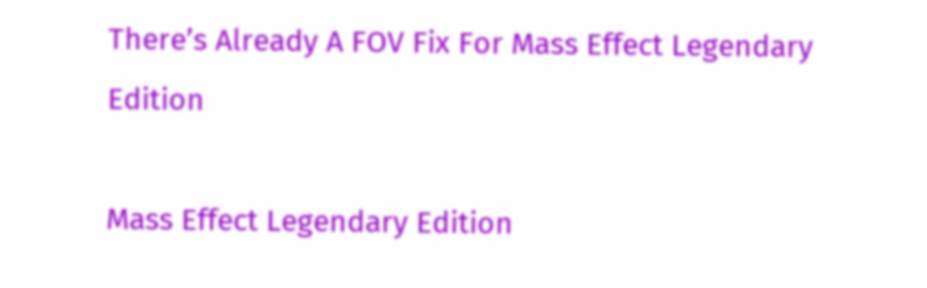There’s Already A FOV Fix For Mass Effect Legendary Edition

Mass Effect Legendary Edition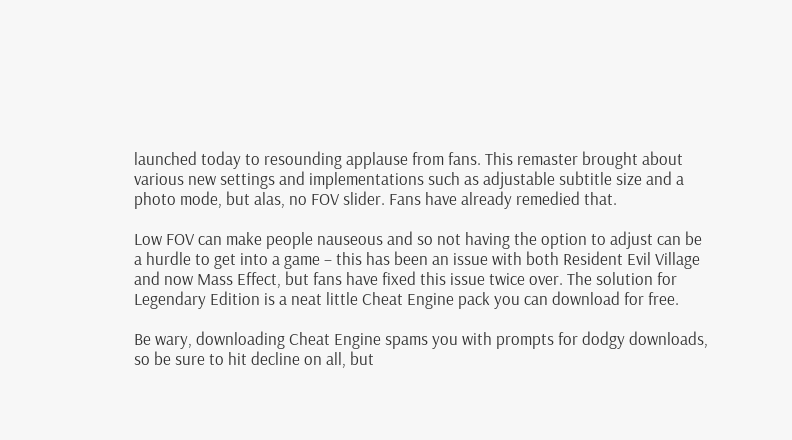launched today to resounding applause from fans. This remaster brought about various new settings and implementations such as adjustable subtitle size and a photo mode, but alas, no FOV slider. Fans have already remedied that.

Low FOV can make people nauseous and so not having the option to adjust can be a hurdle to get into a game – this has been an issue with both Resident Evil Village and now Mass Effect, but fans have fixed this issue twice over. The solution for Legendary Edition is a neat little Cheat Engine pack you can download for free.

Be wary, downloading Cheat Engine spams you with prompts for dodgy downloads, so be sure to hit decline on all, but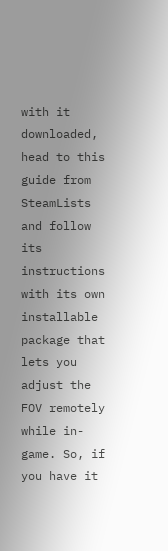with it downloaded, head to this guide from SteamLists and follow its instructions with its own installable package that lets you adjust the FOV remotely while in-game. So, if you have it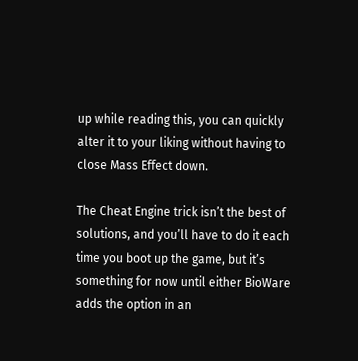up while reading this, you can quickly alter it to your liking without having to close Mass Effect down.

The Cheat Engine trick isn’t the best of solutions, and you’ll have to do it each time you boot up the game, but it’s something for now until either BioWare adds the option in an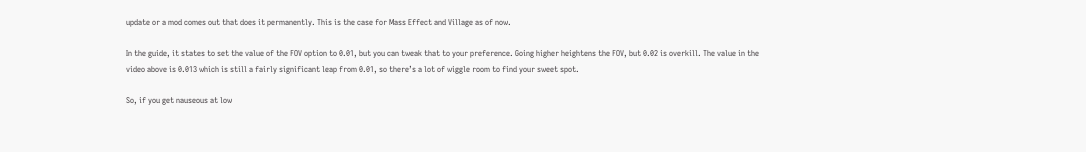update or a mod comes out that does it permanently. This is the case for Mass Effect and Village as of now.

In the guide, it states to set the value of the FOV option to 0.01, but you can tweak that to your preference. Going higher heightens the FOV, but 0.02 is overkill. The value in the video above is 0.013 which is still a fairly significant leap from 0.01, so there’s a lot of wiggle room to find your sweet spot.

So, if you get nauseous at low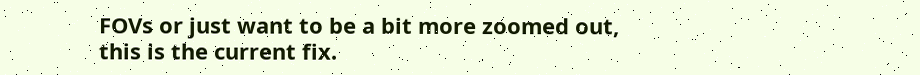FOVs or just want to be a bit more zoomed out, this is the current fix.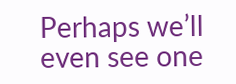Perhaps we’ll even see one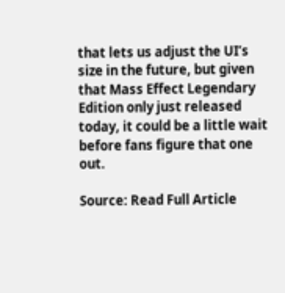that lets us adjust the UI’s size in the future, but given that Mass Effect Legendary Edition only just released today, it could be a little wait before fans figure that one out.

Source: Read Full Article